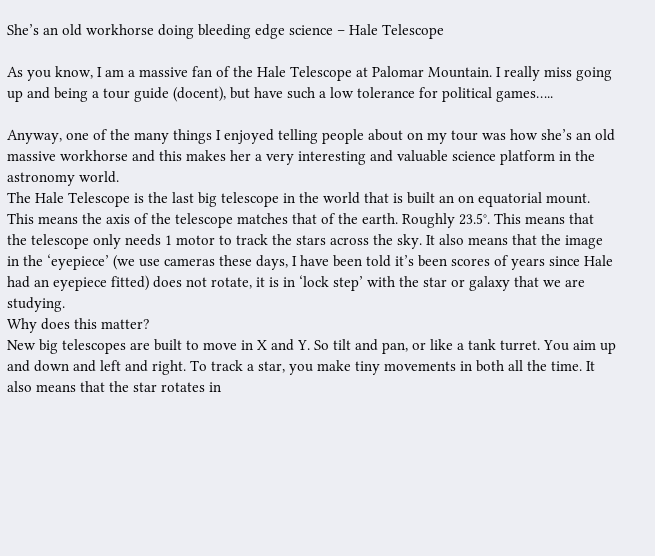She’s an old workhorse doing bleeding edge science – Hale Telescope

As you know, I am a massive fan of the Hale Telescope at Palomar Mountain. I really miss going up and being a tour guide (docent), but have such a low tolerance for political games…..

Anyway, one of the many things I enjoyed telling people about on my tour was how she’s an old massive workhorse and this makes her a very interesting and valuable science platform in the astronomy world.
The Hale Telescope is the last big telescope in the world that is built an on equatorial mount. This means the axis of the telescope matches that of the earth. Roughly 23.5°. This means that the telescope only needs 1 motor to track the stars across the sky. It also means that the image in the ‘eyepiece’ (we use cameras these days, I have been told it’s been scores of years since Hale had an eyepiece fitted) does not rotate, it is in ‘lock step’ with the star or galaxy that we are studying.
Why does this matter?
New big telescopes are built to move in X and Y. So tilt and pan, or like a tank turret. You aim up and down and left and right. To track a star, you make tiny movements in both all the time. It also means that the star rotates in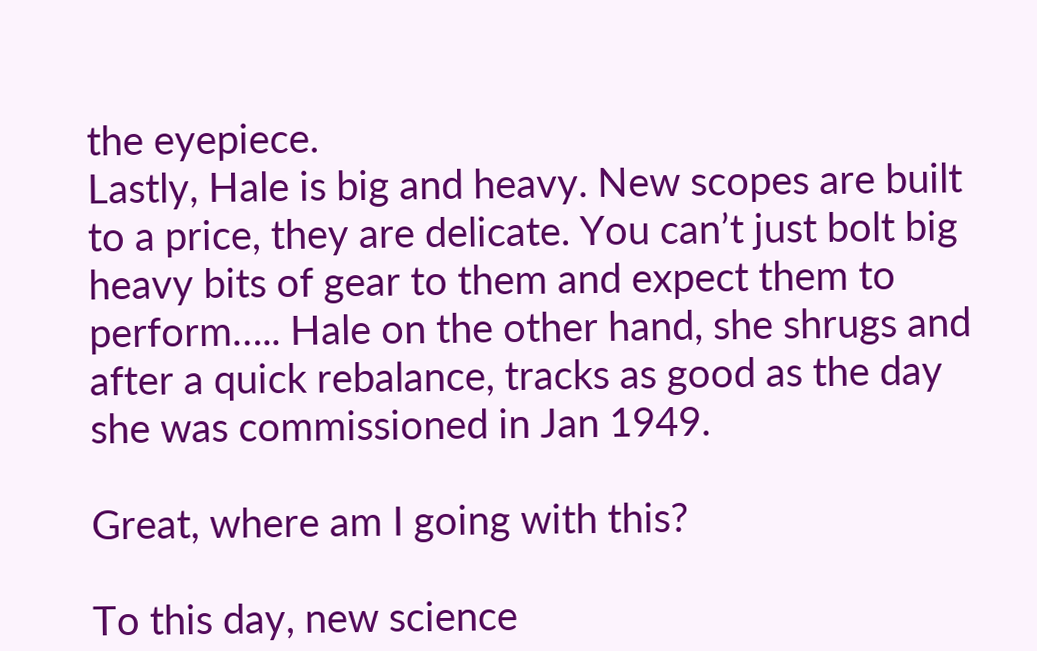the eyepiece.
Lastly, Hale is big and heavy. New scopes are built to a price, they are delicate. You can’t just bolt big heavy bits of gear to them and expect them to perform….. Hale on the other hand, she shrugs and after a quick rebalance, tracks as good as the day she was commissioned in Jan 1949.

Great, where am I going with this?

To this day, new science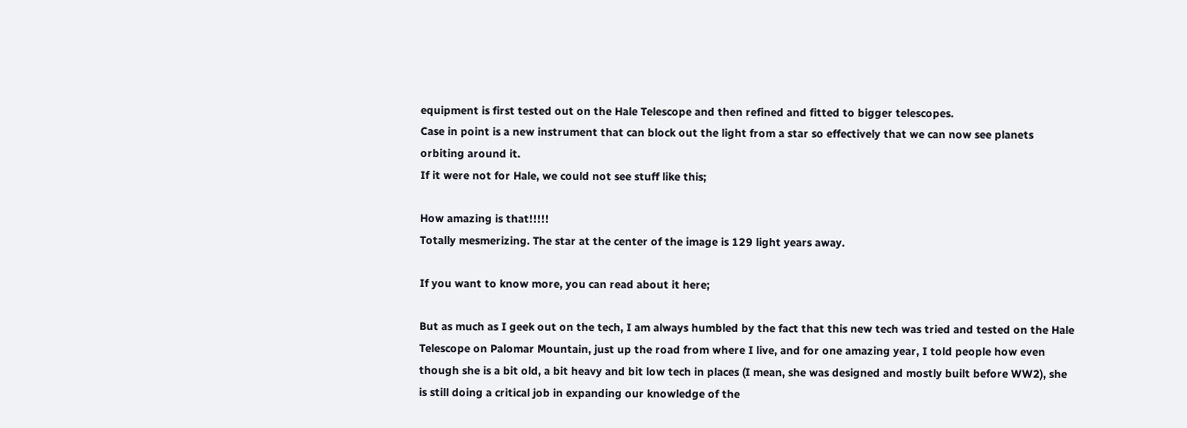equipment is first tested out on the Hale Telescope and then refined and fitted to bigger telescopes.
Case in point is a new instrument that can block out the light from a star so effectively that we can now see planets orbiting around it.
If it were not for Hale, we could not see stuff like this;

How amazing is that!!!!!
Totally mesmerizing. The star at the center of the image is 129 light years away.

If you want to know more, you can read about it here;

But as much as I geek out on the tech, I am always humbled by the fact that this new tech was tried and tested on the Hale Telescope on Palomar Mountain, just up the road from where I live, and for one amazing year, I told people how even though she is a bit old, a bit heavy and bit low tech in places (I mean, she was designed and mostly built before WW2), she is still doing a critical job in expanding our knowledge of the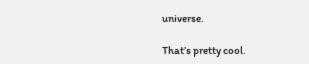universe.

That’s pretty cool.